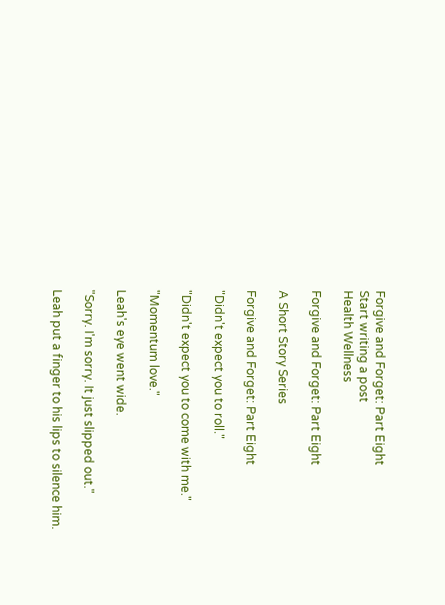Forgive and Forget: Part Eight
Start writing a post
Health Wellness

Forgive and Forget: Part Eight

A Short Story Series

Forgive and Forget: Part Eight

"Didn't expect you to roll."

"Didn't expect you to come with me."

"Momentum love."

Leah's eye went wide.

"Sorry. I'm sorry. It just slipped out."

Leah put a finger to his lips to silence him.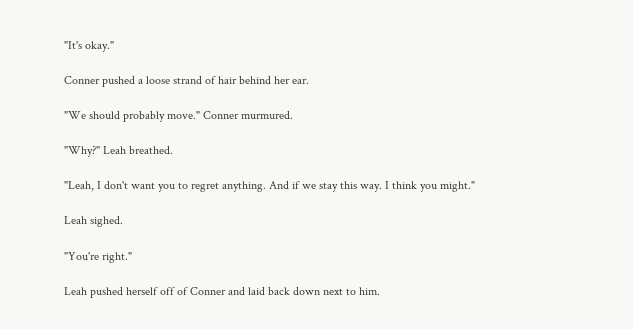"It's okay."

Conner pushed a loose strand of hair behind her ear.

"We should probably move." Conner murmured.

"Why?" Leah breathed.

"Leah, I don't want you to regret anything. And if we stay this way. I think you might."

Leah sighed.

"You're right."

Leah pushed herself off of Conner and laid back down next to him.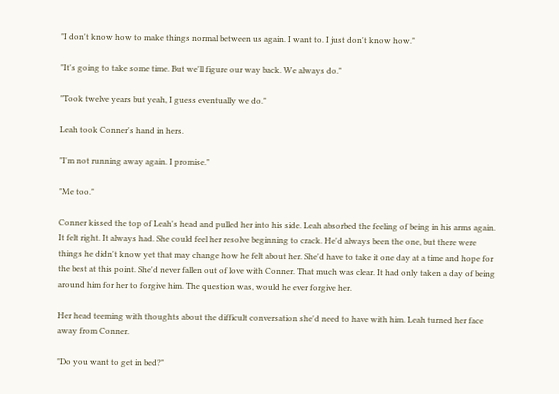"I don't know how to make things normal between us again. I want to. I just don't know how."

"It's going to take some time. But we'll figure our way back. We always do."

"Took twelve years but yeah, I guess eventually we do."

Leah took Conner's hand in hers.

"I'm not running away again. I promise."

"Me too."

Conner kissed the top of Leah's head and pulled her into his side. Leah absorbed the feeling of being in his arms again. It felt right. It always had. She could feel her resolve beginning to crack. He'd always been the one, but there were things he didn't know yet that may change how he felt about her. She'd have to take it one day at a time and hope for the best at this point. She'd never fallen out of love with Conner. That much was clear. It had only taken a day of being around him for her to forgive him. The question was, would he ever forgive her.

Her head teeming with thoughts about the difficult conversation she'd need to have with him. Leah turned her face away from Conner.

"Do you want to get in bed?"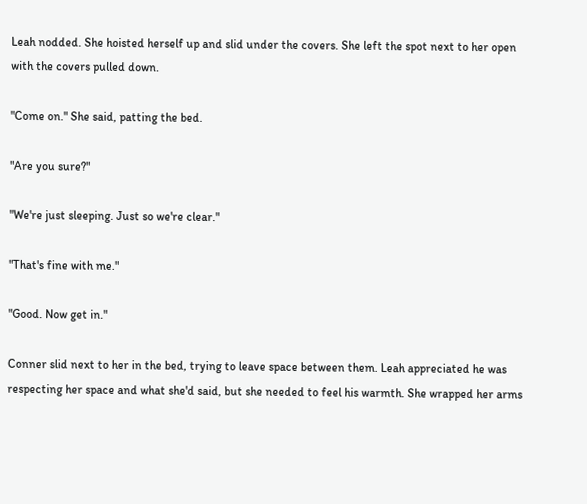Leah nodded. She hoisted herself up and slid under the covers. She left the spot next to her open with the covers pulled down.

"Come on." She said, patting the bed.

"Are you sure?"

"We're just sleeping. Just so we're clear."

"That's fine with me."

"Good. Now get in."

Conner slid next to her in the bed, trying to leave space between them. Leah appreciated he was respecting her space and what she'd said, but she needed to feel his warmth. She wrapped her arms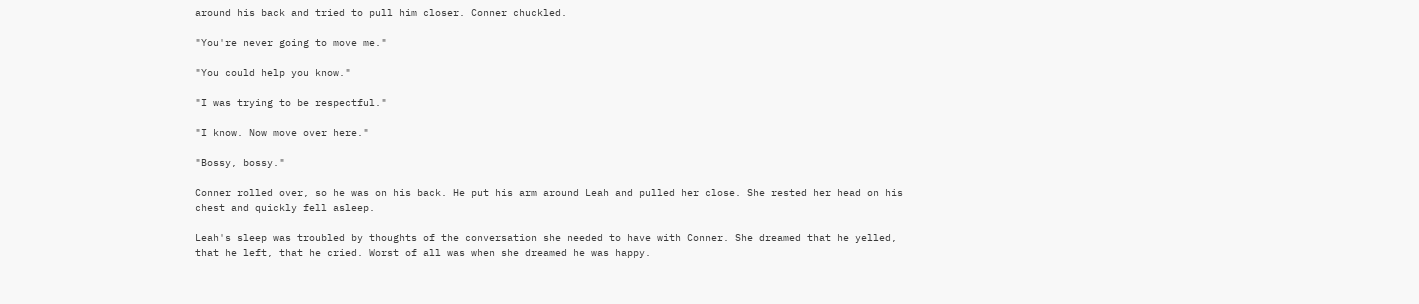around his back and tried to pull him closer. Conner chuckled.

"You're never going to move me."

"You could help you know."

"I was trying to be respectful."

"I know. Now move over here."

"Bossy, bossy."

Conner rolled over, so he was on his back. He put his arm around Leah and pulled her close. She rested her head on his chest and quickly fell asleep.

Leah's sleep was troubled by thoughts of the conversation she needed to have with Conner. She dreamed that he yelled, that he left, that he cried. Worst of all was when she dreamed he was happy.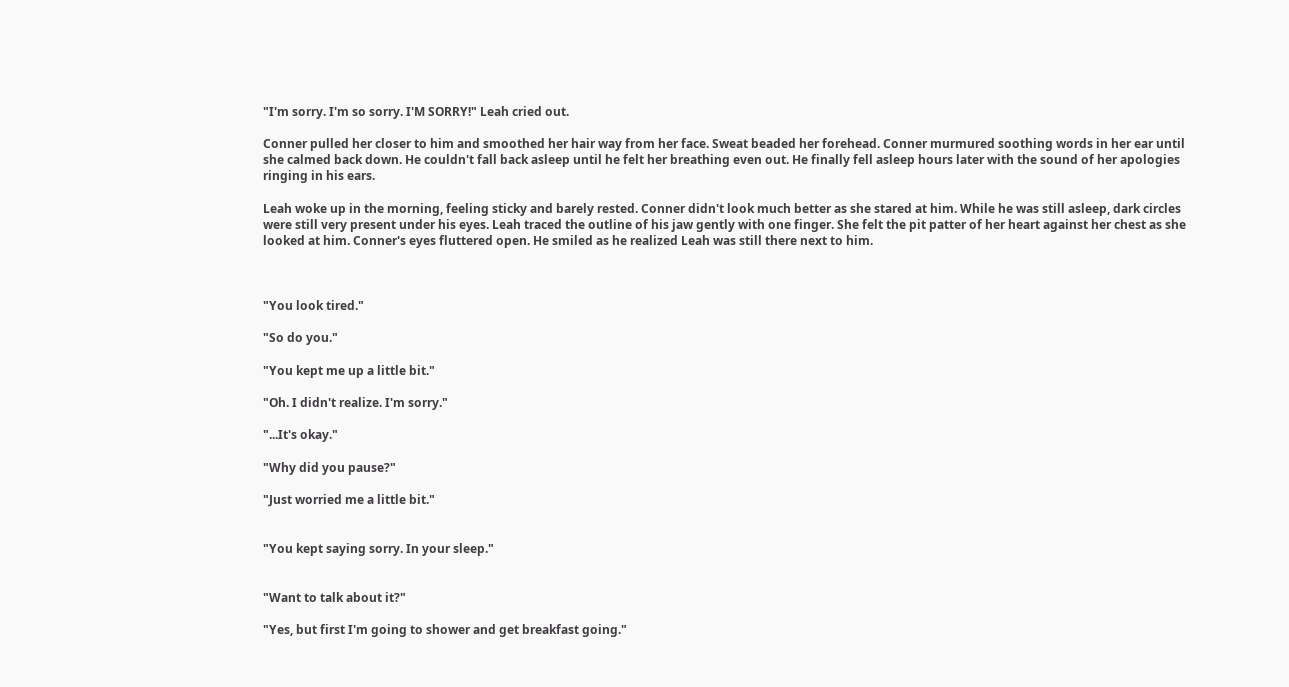"I'm sorry. I'm so sorry. I'M SORRY!" Leah cried out.

Conner pulled her closer to him and smoothed her hair way from her face. Sweat beaded her forehead. Conner murmured soothing words in her ear until she calmed back down. He couldn't fall back asleep until he felt her breathing even out. He finally fell asleep hours later with the sound of her apologies ringing in his ears.

Leah woke up in the morning, feeling sticky and barely rested. Conner didn't look much better as she stared at him. While he was still asleep, dark circles were still very present under his eyes. Leah traced the outline of his jaw gently with one finger. She felt the pit patter of her heart against her chest as she looked at him. Conner's eyes fluttered open. He smiled as he realized Leah was still there next to him.



"You look tired."

"So do you."

"You kept me up a little bit."

"Oh. I didn't realize. I'm sorry."

"...It's okay."

"Why did you pause?"

"Just worried me a little bit."


"You kept saying sorry. In your sleep."


"Want to talk about it?"

"Yes, but first I'm going to shower and get breakfast going."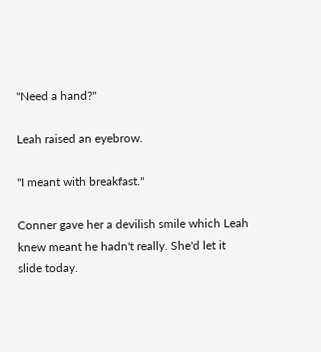"Need a hand?"

Leah raised an eyebrow.

"I meant with breakfast."

Conner gave her a devilish smile which Leah knew meant he hadn't really. She'd let it slide today.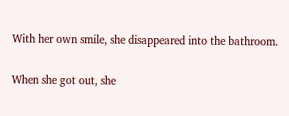With her own smile, she disappeared into the bathroom.

When she got out, she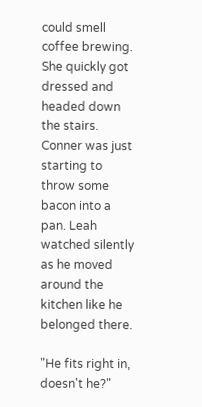could smell coffee brewing. She quickly got dressed and headed down the stairs. Conner was just starting to throw some bacon into a pan. Leah watched silently as he moved around the kitchen like he belonged there.

"He fits right in, doesn't he?"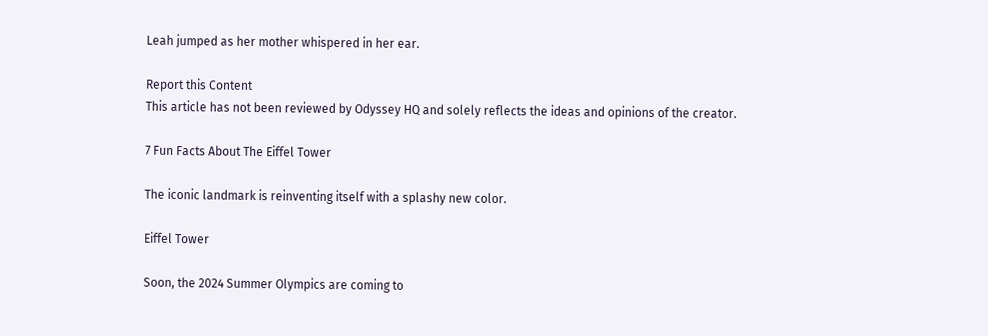Leah jumped as her mother whispered in her ear.

Report this Content
This article has not been reviewed by Odyssey HQ and solely reflects the ideas and opinions of the creator.

7 Fun Facts About The Eiffel Tower

The iconic landmark is reinventing itself with a splashy new color.

Eiffel Tower

Soon, the 2024 Summer Olympics are coming to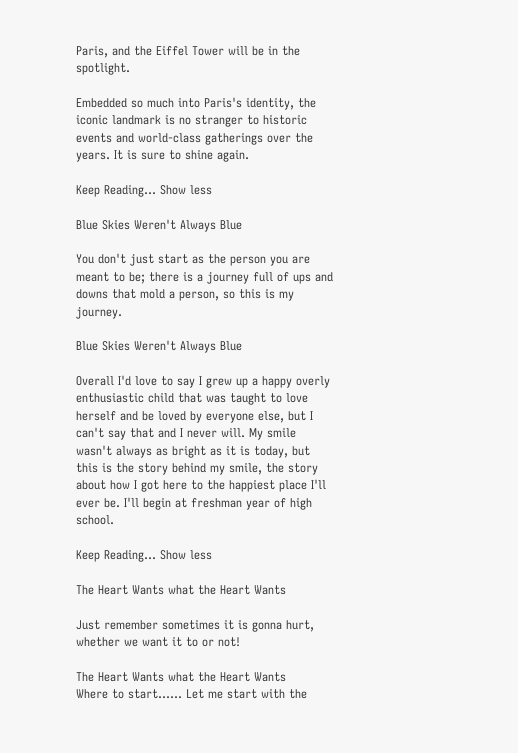Paris, and the Eiffel Tower will be in the spotlight.

Embedded so much into Paris's identity, the iconic landmark is no stranger to historic events and world-class gatherings over the years. It is sure to shine again.

Keep Reading... Show less

Blue Skies Weren't Always Blue

You don't just start as the person you are meant to be; there is a journey full of ups and downs that mold a person, so this is my journey.

Blue Skies Weren't Always Blue

Overall I'd love to say I grew up a happy overly enthusiastic child that was taught to love herself and be loved by everyone else, but I can't say that and I never will. My smile wasn't always as bright as it is today, but this is the story behind my smile, the story about how I got here to the happiest place I'll ever be. I'll begin at freshman year of high school.

Keep Reading... Show less

The Heart Wants what the Heart Wants

Just remember sometimes it is gonna hurt, whether we want it to or not!

The Heart Wants what the Heart Wants
Where to start...... Let me start with the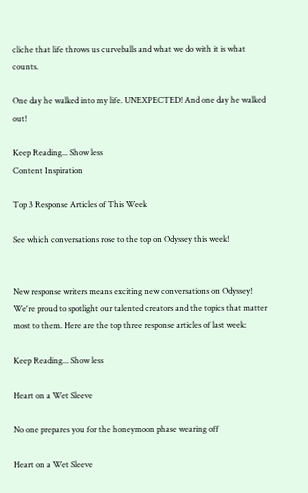cliche that life throws us curveballs and what we do with it is what counts.

One day he walked into my life. UNEXPECTED! And one day he walked out!

Keep Reading... Show less
Content Inspiration

Top 3 Response Articles of This Week

See which conversations rose to the top on Odyssey this week!


New response writers means exciting new conversations on Odyssey! We're proud to spotlight our talented creators and the topics that matter most to them. Here are the top three response articles of last week:

Keep Reading... Show less

Heart on a Wet Sleeve

No one prepares you for the honeymoon phase wearing off

Heart on a Wet Sleeve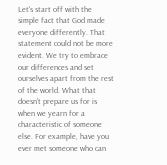Let's start off with the simple fact that God made everyone differently. That statement could not be more evident. We try to embrace our differences and set ourselves apart from the rest of the world. What that doesn't prepare us for is when we yearn for a characteristic of someone else. For example, have you ever met someone who can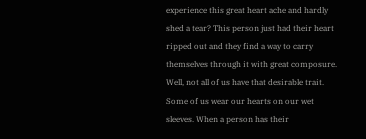experience this great heart ache and hardly shed a tear? This person just had their heart ripped out and they find a way to carry themselves through it with great composure. Well, not all of us have that desirable trait. Some of us wear our hearts on our wet sleeves. When a person has their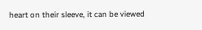heart on their sleeve, it can be viewed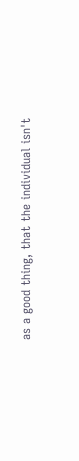as a good thing, that the individual isn't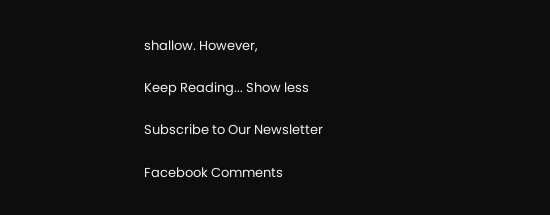shallow. However,

Keep Reading... Show less

Subscribe to Our Newsletter

Facebook Comments